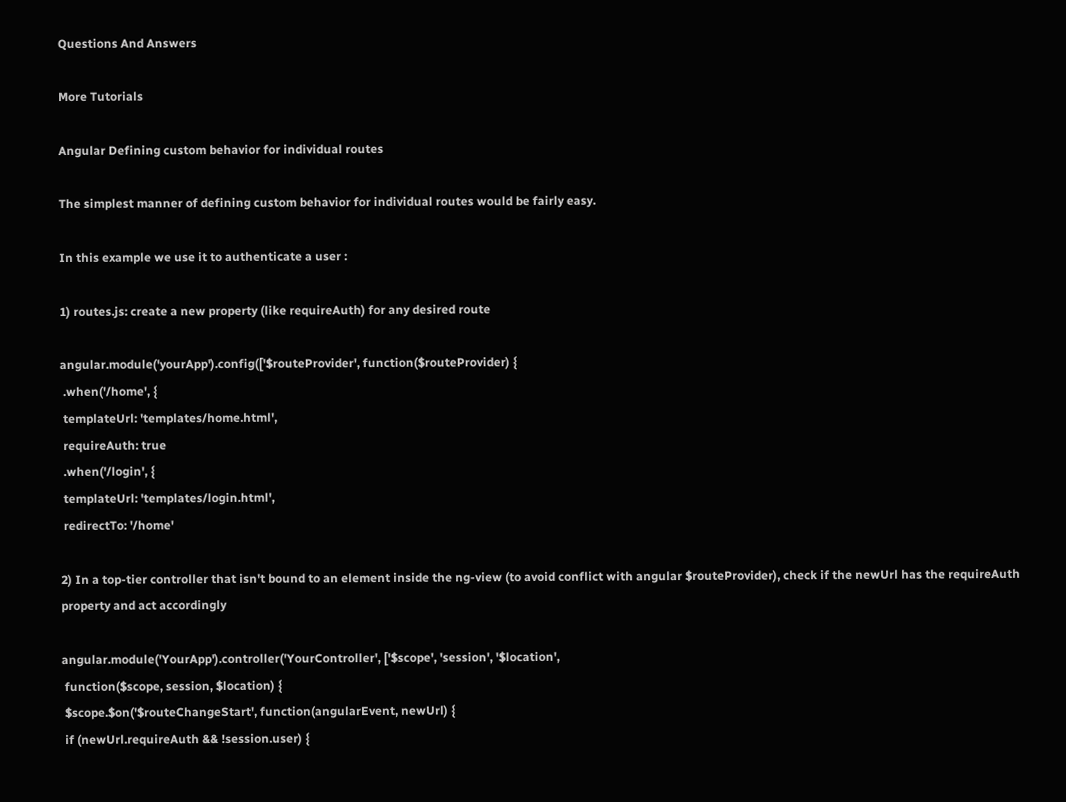Questions And Answers

More Tutorials

Angular Defining custom behavior for individual routes

The simplest manner of defining custom behavior for individual routes would be fairly easy.

In this example we use it to authenticate a user :

1) routes.js: create a new property (like requireAuth) for any desired route

angular.module('yourApp').config(['$routeProvider', function($routeProvider) {
 .when('/home', {
 templateUrl: 'templates/home.html',
 requireAuth: true
 .when('/login', {
 templateUrl: 'templates/login.html',
 redirectTo: '/home'

2) In a top-tier controller that isn't bound to an element inside the ng-view (to avoid conflict with angular $routeProvider), check if the newUrl has the requireAuth property and act accordingly

angular.module('YourApp').controller('YourController', ['$scope', 'session', '$location',
 function($scope, session, $location) {
 $scope.$on('$routeChangeStart', function(angularEvent, newUrl) {
 if (newUrl.requireAuth && !session.user) {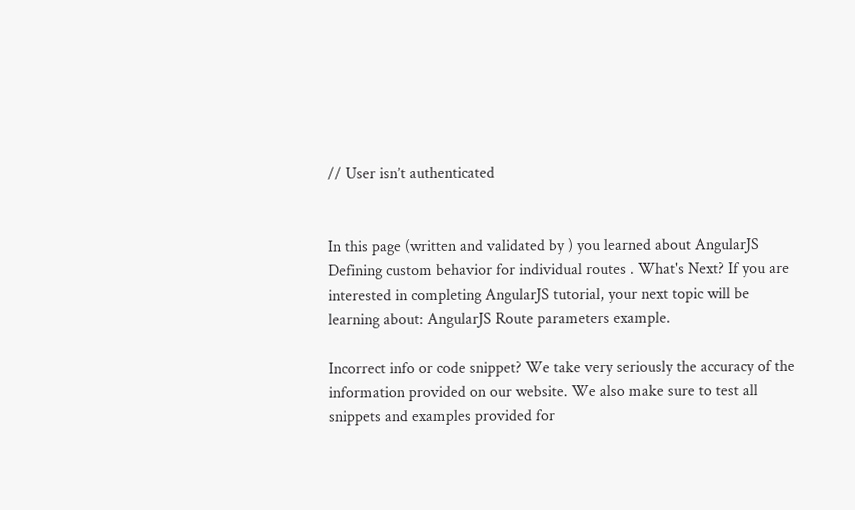// User isn’t authenticated


In this page (written and validated by ) you learned about AngularJS Defining custom behavior for individual routes . What's Next? If you are interested in completing AngularJS tutorial, your next topic will be learning about: AngularJS Route parameters example.

Incorrect info or code snippet? We take very seriously the accuracy of the information provided on our website. We also make sure to test all snippets and examples provided for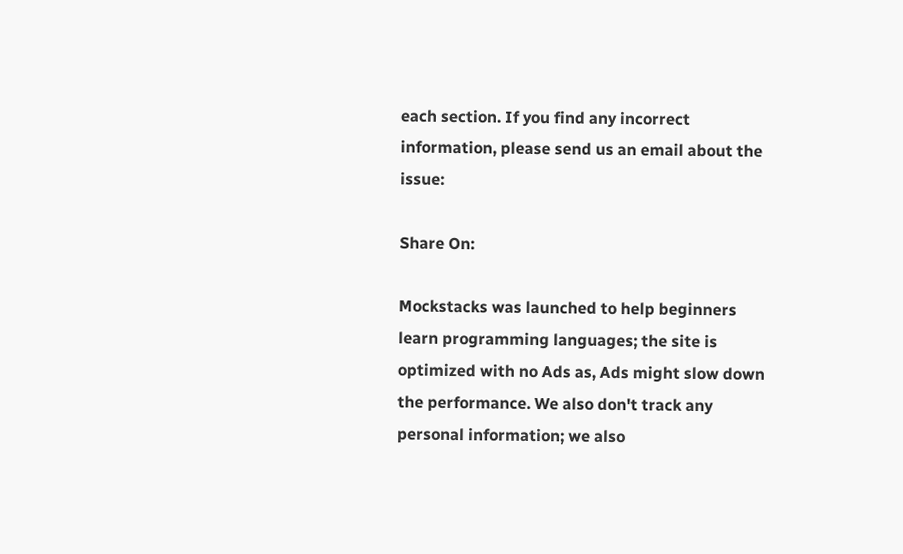each section. If you find any incorrect information, please send us an email about the issue:

Share On:

Mockstacks was launched to help beginners learn programming languages; the site is optimized with no Ads as, Ads might slow down the performance. We also don't track any personal information; we also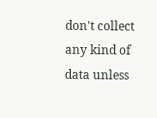don't collect any kind of data unless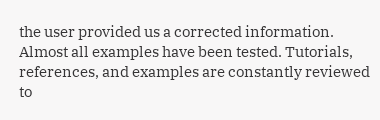the user provided us a corrected information. Almost all examples have been tested. Tutorials, references, and examples are constantly reviewed to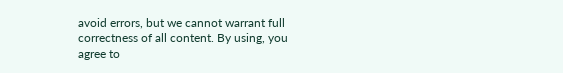avoid errors, but we cannot warrant full correctness of all content. By using, you agree to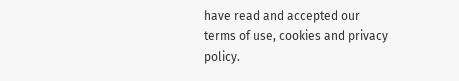have read and accepted our terms of use, cookies and privacy policy.